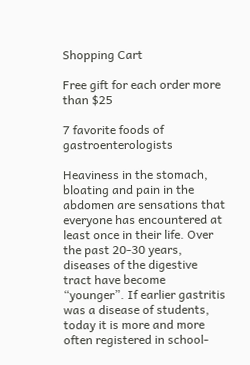Shopping Cart

Free gift for each order more than $25

7 favorite foods of gastroenterologists

Heaviness in the stomach, bloating and pain in the abdomen are sensations that everyone has encountered at least once in their life. Over the past 20-30 years, diseases of the digestive tract have become “younger”. If earlier gastritis was a disease of students, today it is more and more often registered in school-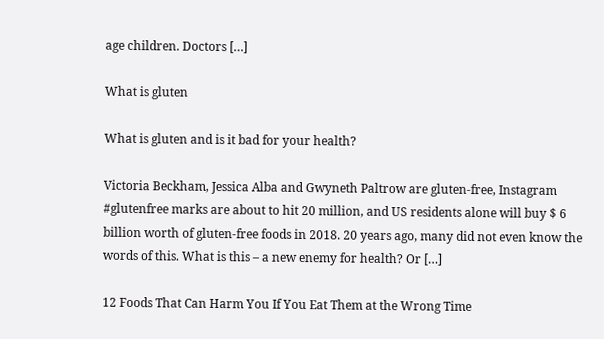age children. Doctors […]

What is gluten

What is gluten and is it bad for your health?

Victoria Beckham, Jessica Alba and Gwyneth Paltrow are gluten-free, Instagram #glutenfree marks are about to hit 20 million, and US residents alone will buy $ 6 billion worth of gluten-free foods in 2018. 20 years ago, many did not even know the words of this. What is this – a new enemy for health? Or […]

12 Foods That Can Harm You If You Eat Them at the Wrong Time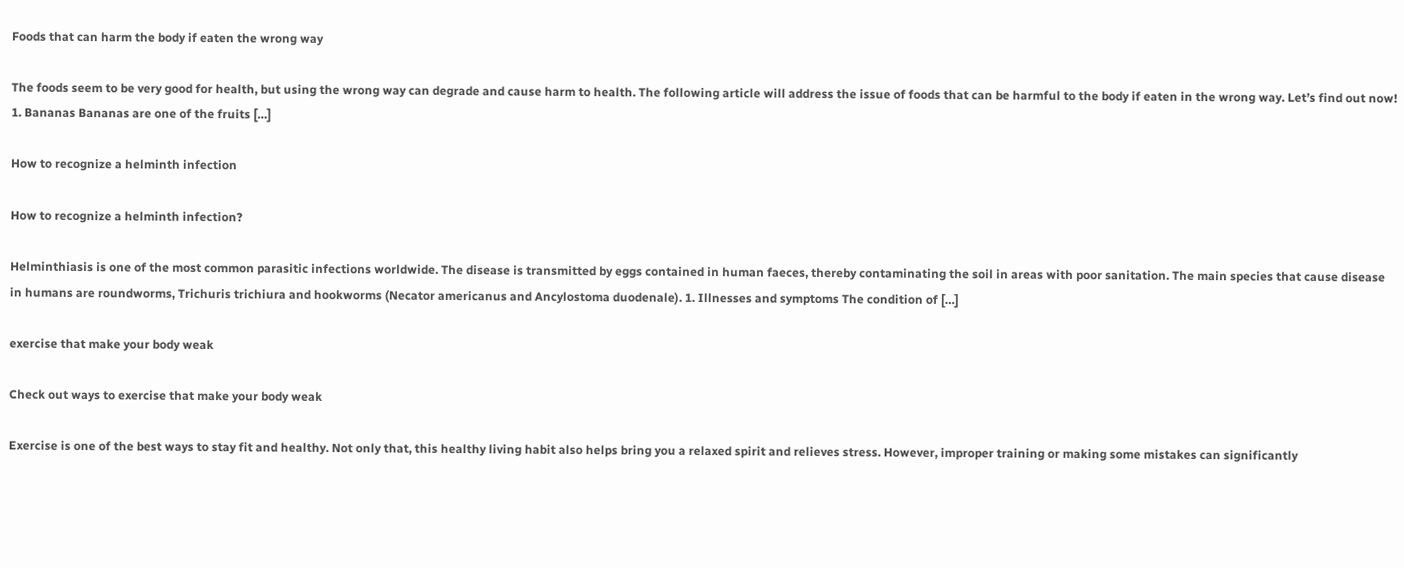Foods that can harm the body if eaten the wrong way

The foods seem to be very good for health, but using the wrong way can degrade and cause harm to health. The following article will address the issue of foods that can be harmful to the body if eaten in the wrong way. Let’s find out now! 1. Bananas Bananas are one of the fruits […]

How to recognize a helminth infection

How to recognize a helminth infection?

Helminthiasis is one of the most common parasitic infections worldwide. The disease is transmitted by eggs contained in human faeces, thereby contaminating the soil in areas with poor sanitation. The main species that cause disease in humans are roundworms, Trichuris trichiura and hookworms (Necator americanus and Ancylostoma duodenale). 1. Illnesses and symptoms The condition of […]

exercise that make your body weak

Check out ways to exercise that make your body weak

Exercise is one of the best ways to stay fit and healthy. Not only that, this healthy living habit also helps bring you a relaxed spirit and relieves stress. However, improper training or making some mistakes can significantly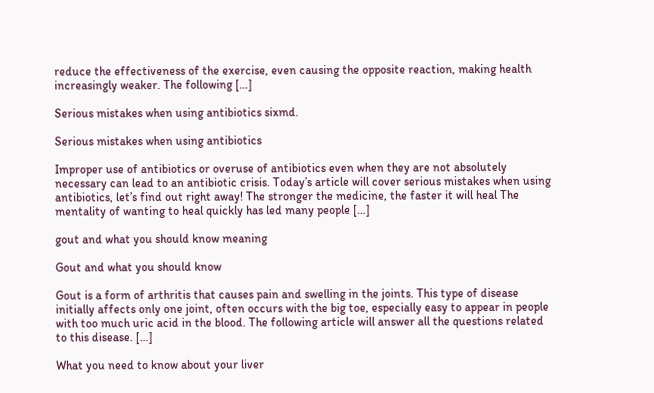reduce the effectiveness of the exercise, even causing the opposite reaction, making health increasingly weaker. The following […]

Serious mistakes when using antibiotics sixmd.

Serious mistakes when using antibiotics

Improper use of antibiotics or overuse of antibiotics even when they are not absolutely necessary can lead to an antibiotic crisis. Today’s article will cover serious mistakes when using antibiotics, let’s find out right away! The stronger the medicine, the faster it will heal The mentality of wanting to heal quickly has led many people […]

gout and what you should know meaning

Gout and what you should know

Gout is a form of arthritis that causes pain and swelling in the joints. This type of disease initially affects only one joint, often occurs with the big toe, especially easy to appear in people with too much uric acid in the blood. The following article will answer all the questions related to this disease. […]

What you need to know about your liver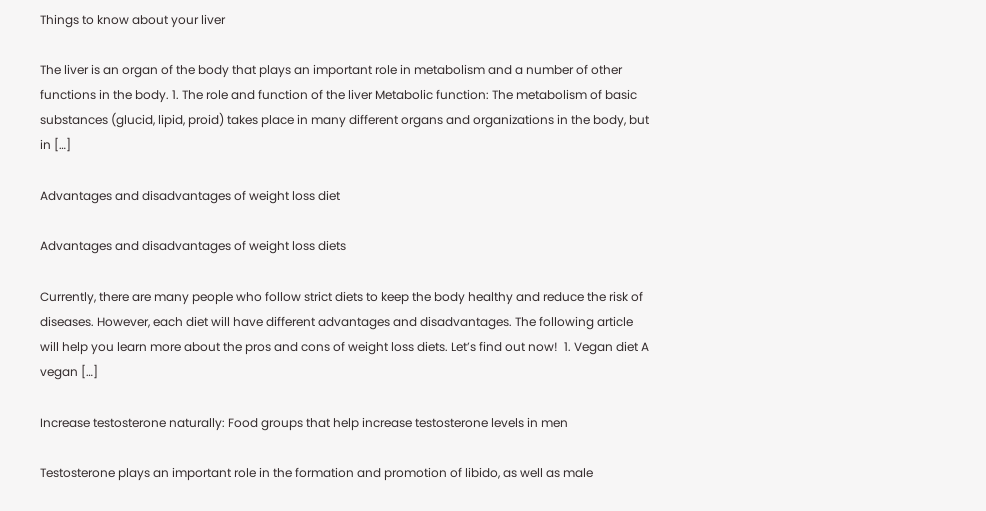Things to know about your liver

The liver is an organ of the body that plays an important role in metabolism and a number of other functions in the body. 1. The role and function of the liver Metabolic function: The metabolism of basic substances (glucid, lipid, proid) takes place in many different organs and organizations in the body, but in […]

Advantages and disadvantages of weight loss diet

Advantages and disadvantages of weight loss diets

Currently, there are many people who follow strict diets to keep the body healthy and reduce the risk of diseases. However, each diet will have different advantages and disadvantages. The following article will help you learn more about the pros and cons of weight loss diets. Let’s find out now!  1. Vegan diet A vegan […]

Increase testosterone naturally: Food groups that help increase testosterone levels in men

Testosterone plays an important role in the formation and promotion of libido, as well as male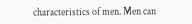characteristics of men. Men can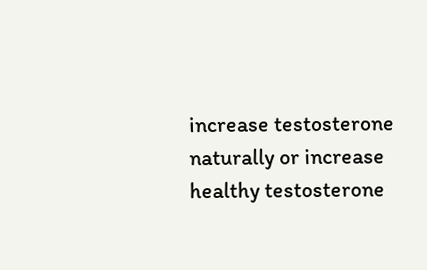increase testosterone naturally or increase healthy testosterone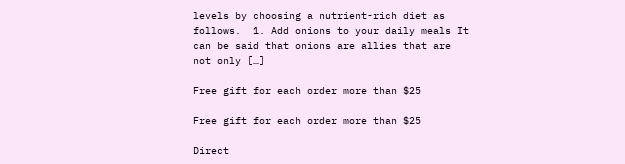levels by choosing a nutrient-rich diet as follows.  1. Add onions to your daily meals It can be said that onions are allies that are not only […]

Free gift for each order more than $25

Free gift for each order more than $25

Direct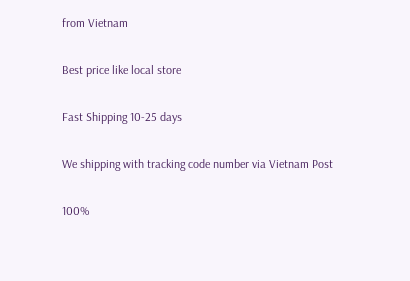from Vietnam

Best price like local store

Fast Shipping 10-25 days

We shipping with tracking code number via Vietnam Post

100%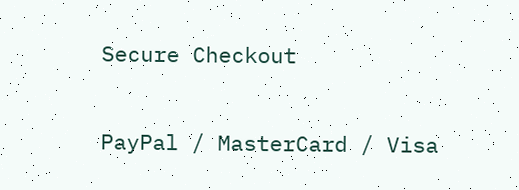Secure Checkout

PayPal / MasterCard / Visa